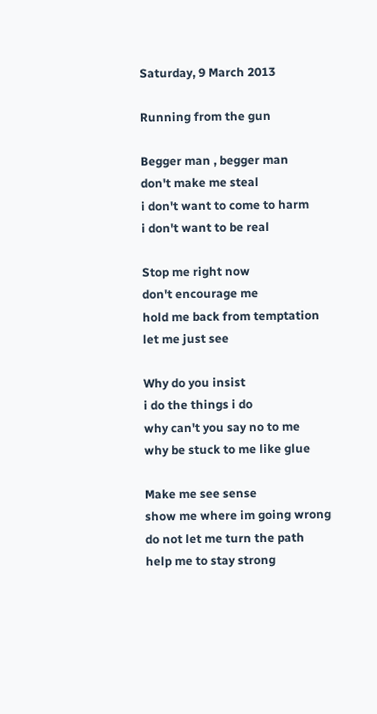Saturday, 9 March 2013

Running from the gun

Begger man , begger man
don't make me steal
i don't want to come to harm
i don't want to be real

Stop me right now
don't encourage me
hold me back from temptation
let me just see

Why do you insist
i do the things i do
why can't you say no to me
why be stuck to me like glue

Make me see sense
show me where im going wrong
do not let me turn the path
help me to stay strong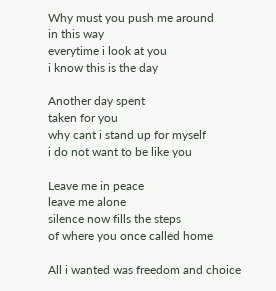Why must you push me around
in this way
everytime i look at you
i know this is the day

Another day spent
taken for you
why cant i stand up for myself
i do not want to be like you

Leave me in peace
leave me alone
silence now fills the steps
of where you once called home

All i wanted was freedom and choice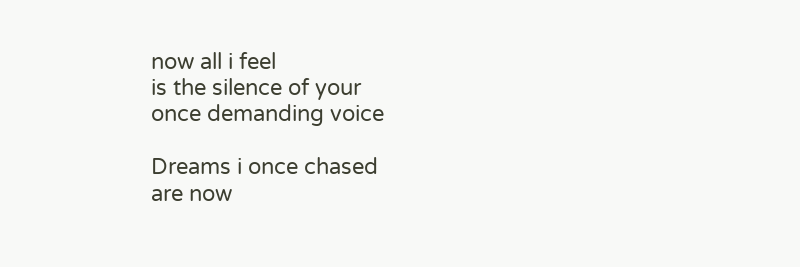now all i feel
is the silence of your
once demanding voice

Dreams i once chased
are now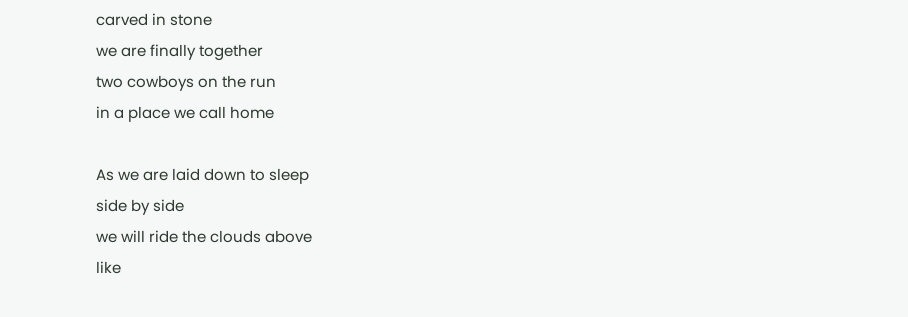carved in stone
we are finally together
two cowboys on the run
in a place we call home

As we are laid down to sleep
side by side
we will ride the clouds above
like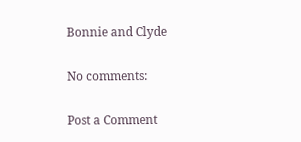Bonnie and Clyde

No comments:

Post a Comment